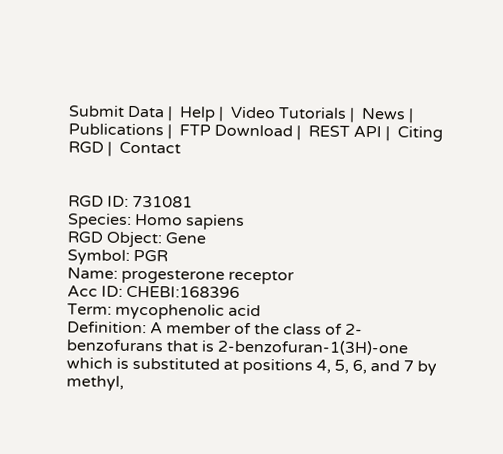Submit Data |  Help |  Video Tutorials |  News |  Publications |  FTP Download |  REST API |  Citing RGD |  Contact


RGD ID: 731081
Species: Homo sapiens
RGD Object: Gene
Symbol: PGR
Name: progesterone receptor
Acc ID: CHEBI:168396
Term: mycophenolic acid
Definition: A member of the class of 2-benzofurans that is 2-benzofuran-1(3H)-one which is substituted at positions 4, 5, 6, and 7 by methyl,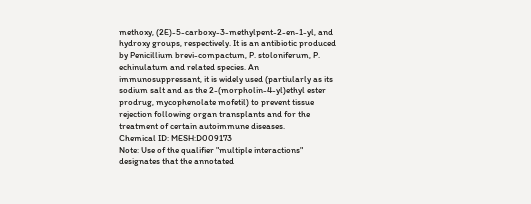methoxy, (2E)-5-carboxy-3-methylpent-2-en-1-yl, and hydroxy groups, respectively. It is an antibiotic produced by Penicillium brevi-compactum, P. stoloniferum, P. echinulatum and related species. An immunosuppressant, it is widely used (partiularly as its sodium salt and as the 2-(morpholin-4-yl)ethyl ester prodrug, mycophenolate mofetil) to prevent tissue rejection following organ transplants and for the treatment of certain autoimmune diseases.
Chemical ID: MESH:D009173
Note: Use of the qualifier "multiple interactions" designates that the annotated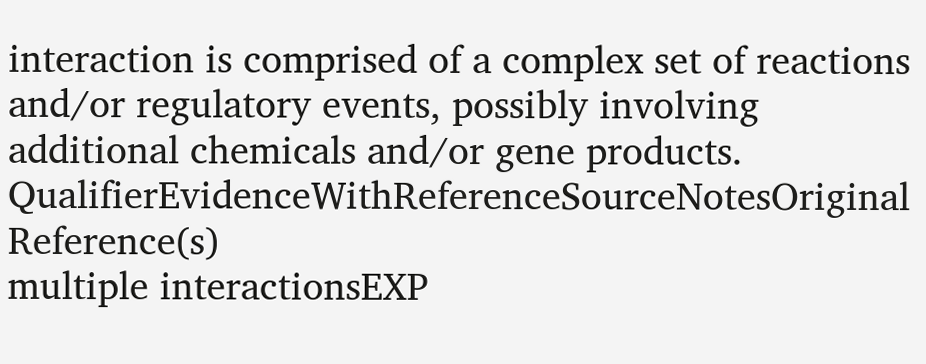interaction is comprised of a complex set of reactions and/or regulatory events, possibly involving additional chemicals and/or gene products.
QualifierEvidenceWithReferenceSourceNotesOriginal Reference(s)
multiple interactionsEXP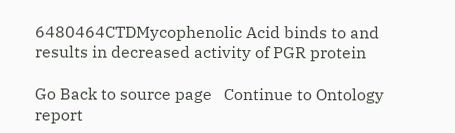6480464CTDMycophenolic Acid binds to and results in decreased activity of PGR protein

Go Back to source page   Continue to Ontology report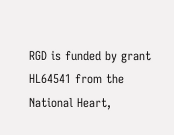RGD is funded by grant HL64541 from the National Heart,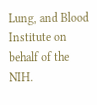Lung, and Blood Institute on behalf of the NIH.